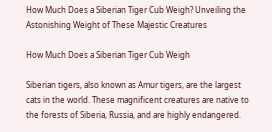How Much Does a Siberian Tiger Cub Weigh? Unveiling the Astonishing Weight of These Majestic Creatures

How Much Does a Siberian Tiger Cub Weigh

Siberian tigers, also known as Amur tigers, are the largest cats in the world. These magnificent creatures are native to the forests of Siberia, Russia, and are highly endangered.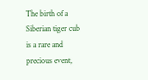The birth of a Siberian tiger cub is a rare and precious event,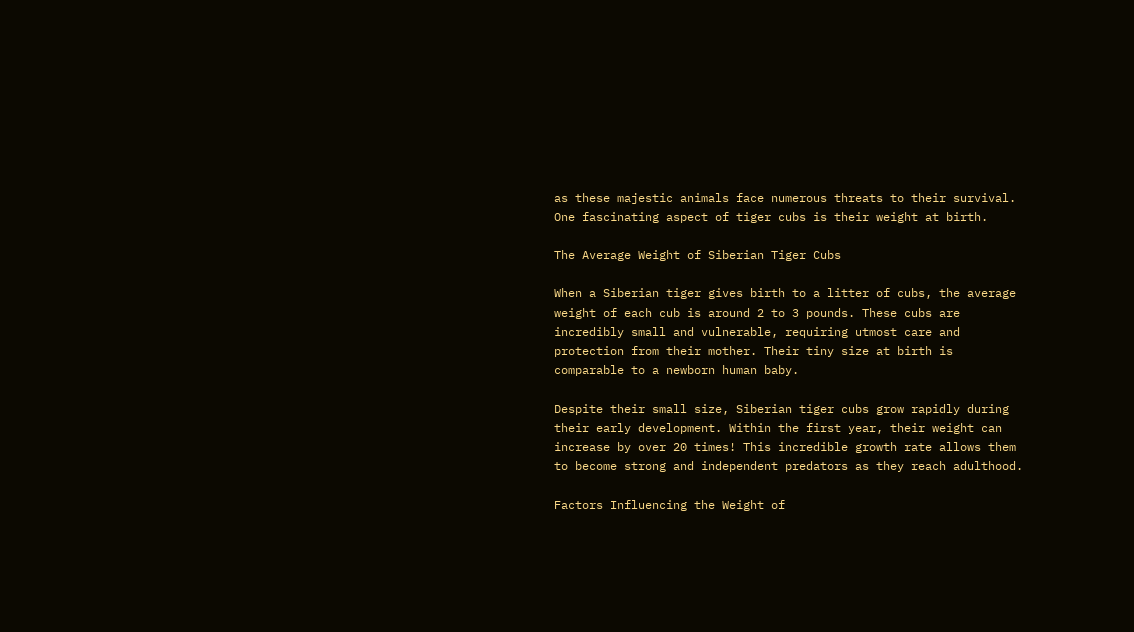as these majestic animals face numerous threats to their survival. One fascinating aspect of tiger cubs is their weight at birth.

The Average Weight of Siberian Tiger Cubs

When a Siberian tiger gives birth to a litter of cubs, the average weight of each cub is around 2 to 3 pounds. These cubs are incredibly small and vulnerable, requiring utmost care and protection from their mother. Their tiny size at birth is comparable to a newborn human baby.

Despite their small size, Siberian tiger cubs grow rapidly during their early development. Within the first year, their weight can increase by over 20 times! This incredible growth rate allows them to become strong and independent predators as they reach adulthood.

Factors Influencing the Weight of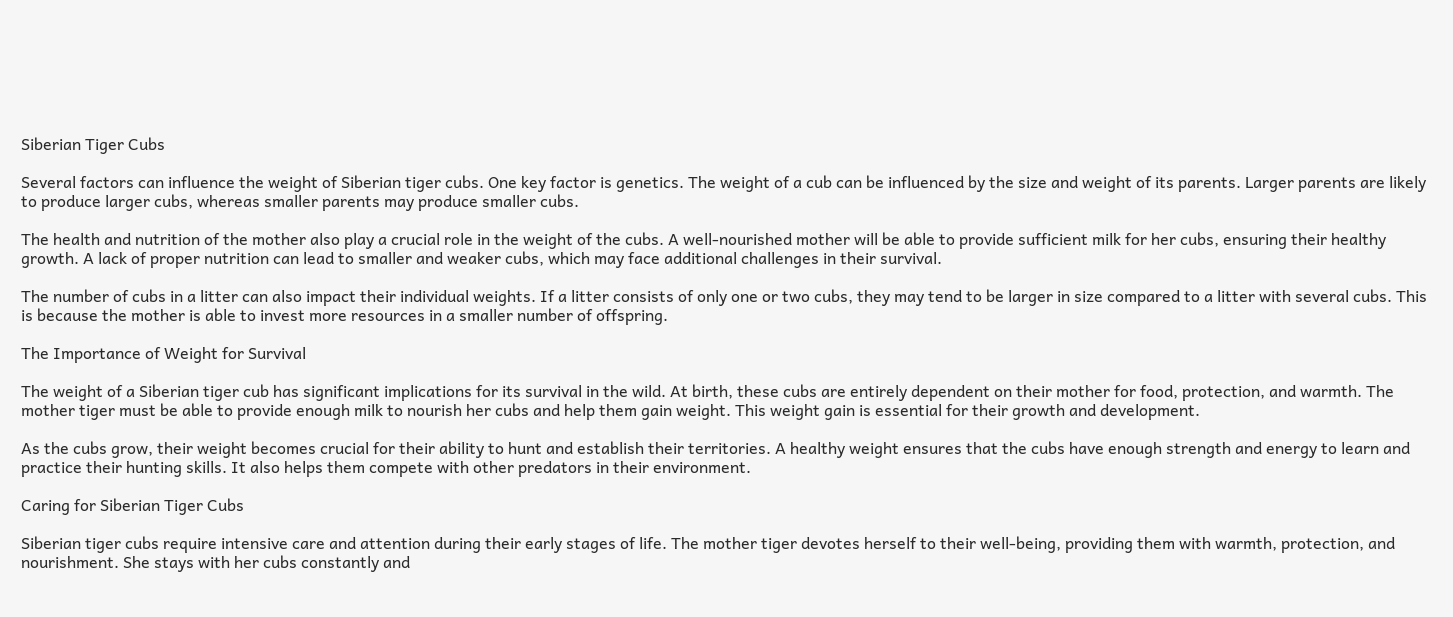Siberian Tiger Cubs

Several factors can influence the weight of Siberian tiger cubs. One key factor is genetics. The weight of a cub can be influenced by the size and weight of its parents. Larger parents are likely to produce larger cubs, whereas smaller parents may produce smaller cubs.

The health and nutrition of the mother also play a crucial role in the weight of the cubs. A well-nourished mother will be able to provide sufficient milk for her cubs, ensuring their healthy growth. A lack of proper nutrition can lead to smaller and weaker cubs, which may face additional challenges in their survival.

The number of cubs in a litter can also impact their individual weights. If a litter consists of only one or two cubs, they may tend to be larger in size compared to a litter with several cubs. This is because the mother is able to invest more resources in a smaller number of offspring.

The Importance of Weight for Survival

The weight of a Siberian tiger cub has significant implications for its survival in the wild. At birth, these cubs are entirely dependent on their mother for food, protection, and warmth. The mother tiger must be able to provide enough milk to nourish her cubs and help them gain weight. This weight gain is essential for their growth and development.

As the cubs grow, their weight becomes crucial for their ability to hunt and establish their territories. A healthy weight ensures that the cubs have enough strength and energy to learn and practice their hunting skills. It also helps them compete with other predators in their environment.

Caring for Siberian Tiger Cubs

Siberian tiger cubs require intensive care and attention during their early stages of life. The mother tiger devotes herself to their well-being, providing them with warmth, protection, and nourishment. She stays with her cubs constantly and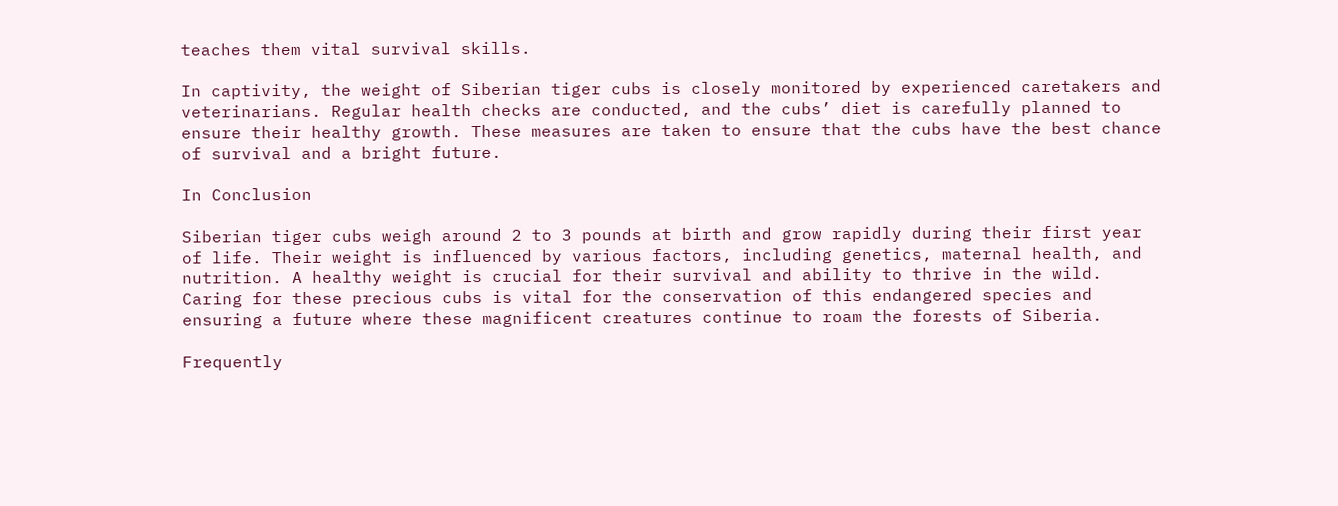teaches them vital survival skills.

In captivity, the weight of Siberian tiger cubs is closely monitored by experienced caretakers and veterinarians. Regular health checks are conducted, and the cubs’ diet is carefully planned to ensure their healthy growth. These measures are taken to ensure that the cubs have the best chance of survival and a bright future.

In Conclusion

Siberian tiger cubs weigh around 2 to 3 pounds at birth and grow rapidly during their first year of life. Their weight is influenced by various factors, including genetics, maternal health, and nutrition. A healthy weight is crucial for their survival and ability to thrive in the wild. Caring for these precious cubs is vital for the conservation of this endangered species and ensuring a future where these magnificent creatures continue to roam the forests of Siberia.

Frequently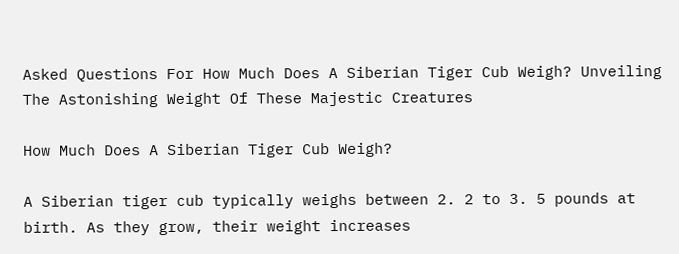Asked Questions For How Much Does A Siberian Tiger Cub Weigh? Unveiling The Astonishing Weight Of These Majestic Creatures

How Much Does A Siberian Tiger Cub Weigh?

A Siberian tiger cub typically weighs between 2. 2 to 3. 5 pounds at birth. As they grow, their weight increases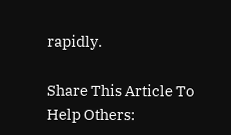rapidly.

Share This Article To Help Others: